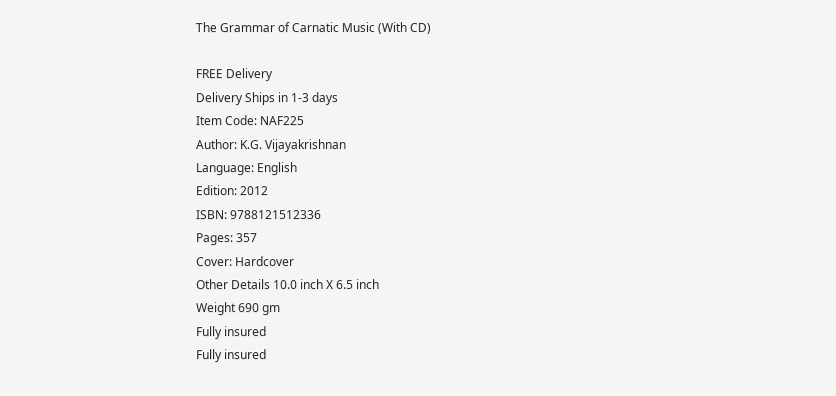The Grammar of Carnatic Music (With CD)

FREE Delivery
Delivery Ships in 1-3 days
Item Code: NAF225
Author: K.G. Vijayakrishnan
Language: English
Edition: 2012
ISBN: 9788121512336
Pages: 357
Cover: Hardcover
Other Details 10.0 inch X 6.5 inch
Weight 690 gm
Fully insured
Fully insured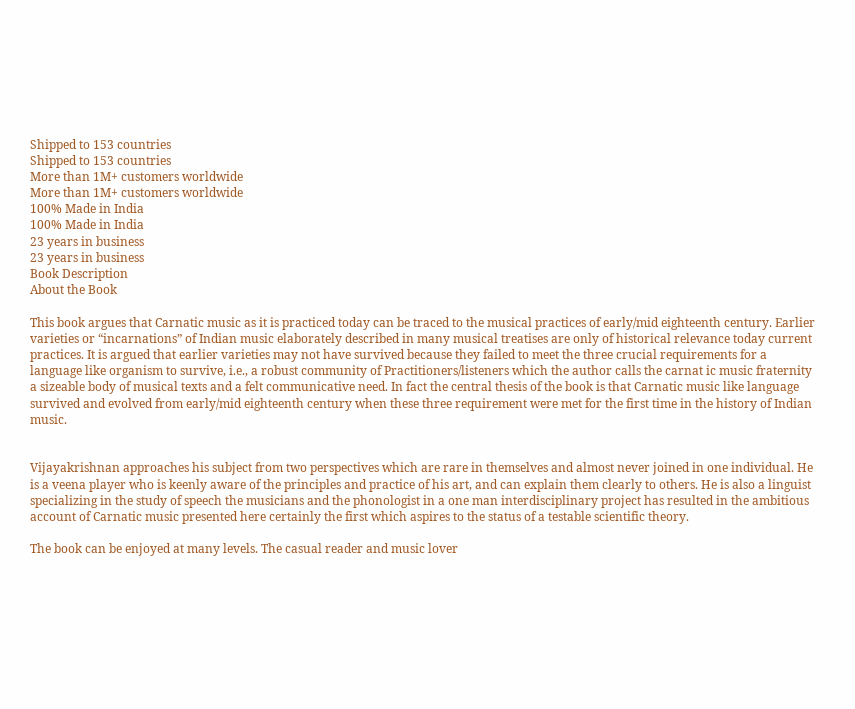Shipped to 153 countries
Shipped to 153 countries
More than 1M+ customers worldwide
More than 1M+ customers worldwide
100% Made in India
100% Made in India
23 years in business
23 years in business
Book Description
About the Book

This book argues that Carnatic music as it is practiced today can be traced to the musical practices of early/mid eighteenth century. Earlier varieties or “incarnations” of Indian music elaborately described in many musical treatises are only of historical relevance today current practices. It is argued that earlier varieties may not have survived because they failed to meet the three crucial requirements for a language like organism to survive, i.e., a robust community of Practitioners/listeners which the author calls the carnat ic music fraternity a sizeable body of musical texts and a felt communicative need. In fact the central thesis of the book is that Carnatic music like language survived and evolved from early/mid eighteenth century when these three requirement were met for the first time in the history of Indian music.


Vijayakrishnan approaches his subject from two perspectives which are rare in themselves and almost never joined in one individual. He is a veena player who is keenly aware of the principles and practice of his art, and can explain them clearly to others. He is also a linguist specializing in the study of speech the musicians and the phonologist in a one man interdisciplinary project has resulted in the ambitious account of Carnatic music presented here certainly the first which aspires to the status of a testable scientific theory.

The book can be enjoyed at many levels. The casual reader and music lover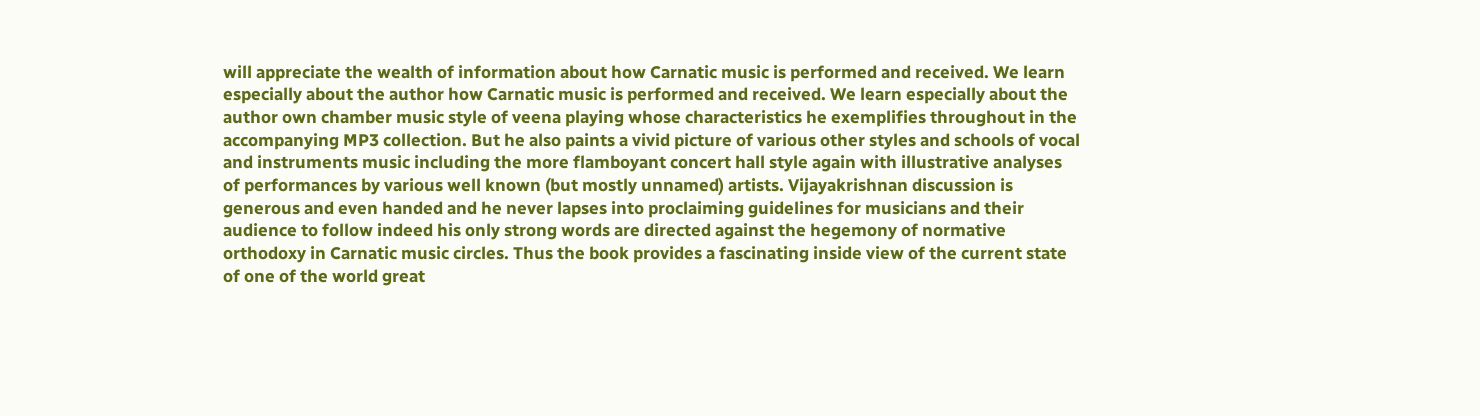will appreciate the wealth of information about how Carnatic music is performed and received. We learn especially about the author how Carnatic music is performed and received. We learn especially about the author own chamber music style of veena playing whose characteristics he exemplifies throughout in the accompanying MP3 collection. But he also paints a vivid picture of various other styles and schools of vocal and instruments music including the more flamboyant concert hall style again with illustrative analyses of performances by various well known (but mostly unnamed) artists. Vijayakrishnan discussion is generous and even handed and he never lapses into proclaiming guidelines for musicians and their audience to follow indeed his only strong words are directed against the hegemony of normative orthodoxy in Carnatic music circles. Thus the book provides a fascinating inside view of the current state of one of the world great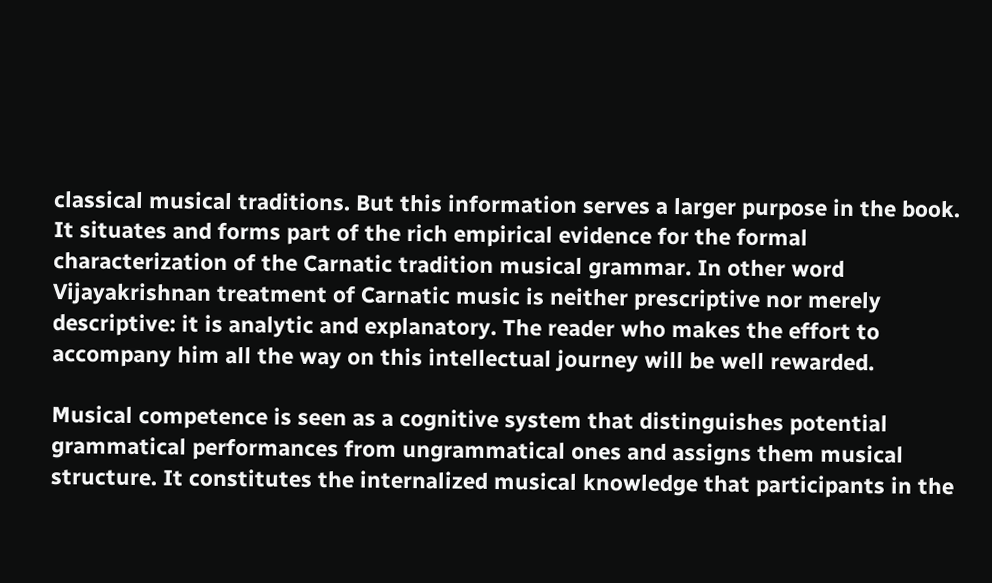classical musical traditions. But this information serves a larger purpose in the book. It situates and forms part of the rich empirical evidence for the formal characterization of the Carnatic tradition musical grammar. In other word Vijayakrishnan treatment of Carnatic music is neither prescriptive nor merely descriptive: it is analytic and explanatory. The reader who makes the effort to accompany him all the way on this intellectual journey will be well rewarded.

Musical competence is seen as a cognitive system that distinguishes potential grammatical performances from ungrammatical ones and assigns them musical structure. It constitutes the internalized musical knowledge that participants in the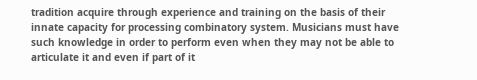tradition acquire through experience and training on the basis of their innate capacity for processing combinatory system. Musicians must have such knowledge in order to perform even when they may not be able to articulate it and even if part of it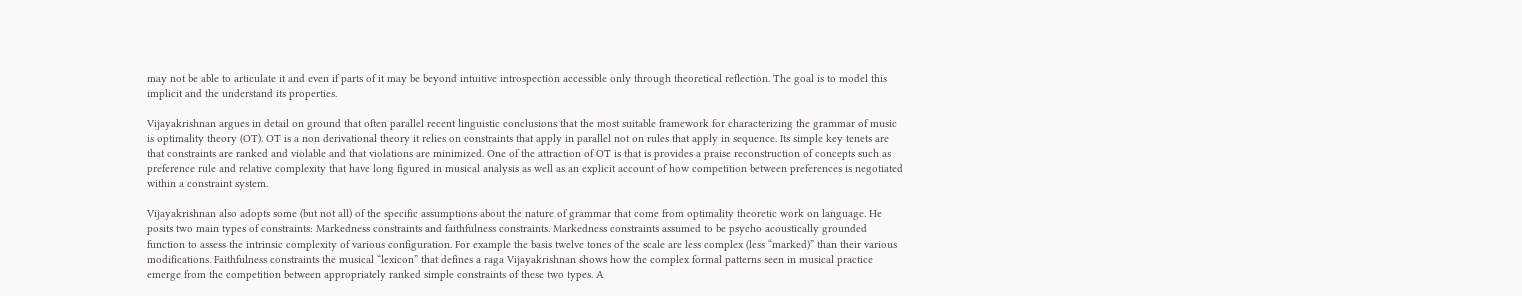may not be able to articulate it and even if parts of it may be beyond intuitive introspection accessible only through theoretical reflection. The goal is to model this implicit and the understand its properties.

Vijayakrishnan argues in detail on ground that often parallel recent linguistic conclusions that the most suitable framework for characterizing the grammar of music is optimality theory (OT). OT is a non derivational theory it relies on constraints that apply in parallel not on rules that apply in sequence. Its simple key tenets are that constraints are ranked and violable and that violations are minimized. One of the attraction of OT is that is provides a praise reconstruction of concepts such as preference rule and relative complexity that have long figured in musical analysis as well as an explicit account of how competition between preferences is negotiated within a constraint system.

Vijayakrishnan also adopts some (but not all) of the specific assumptions about the nature of grammar that come from optimality theoretic work on language. He posits two main types of constraints: Markedness constraints and faithfulness constraints. Markedness constraints assumed to be psycho acoustically grounded function to assess the intrinsic complexity of various configuration. For example the basis twelve tones of the scale are less complex (less “marked)” than their various modifications. Faithfulness constraints the musical “lexicon” that defines a raga Vijayakrishnan shows how the complex formal patterns seen in musical practice emerge from the competition between appropriately ranked simple constraints of these two types. A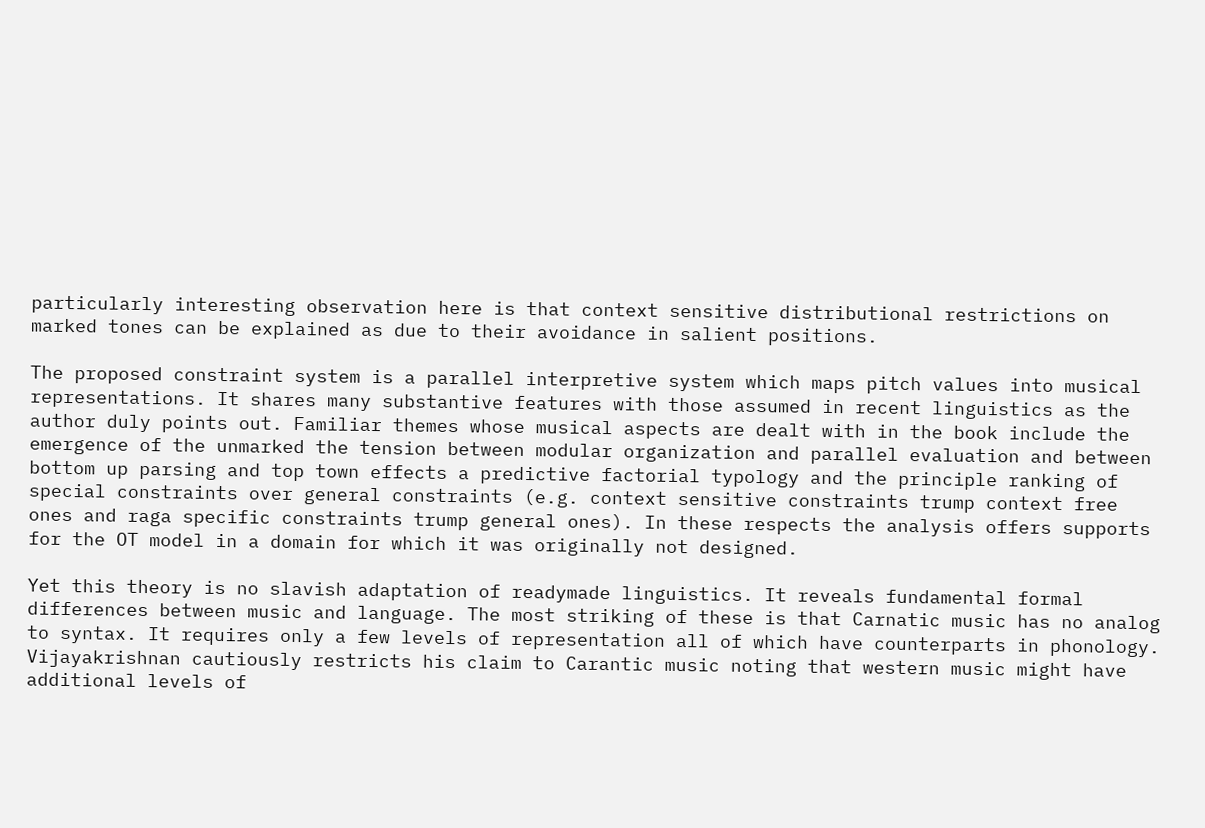particularly interesting observation here is that context sensitive distributional restrictions on marked tones can be explained as due to their avoidance in salient positions.

The proposed constraint system is a parallel interpretive system which maps pitch values into musical representations. It shares many substantive features with those assumed in recent linguistics as the author duly points out. Familiar themes whose musical aspects are dealt with in the book include the emergence of the unmarked the tension between modular organization and parallel evaluation and between bottom up parsing and top town effects a predictive factorial typology and the principle ranking of special constraints over general constraints (e.g. context sensitive constraints trump context free ones and raga specific constraints trump general ones). In these respects the analysis offers supports for the OT model in a domain for which it was originally not designed.

Yet this theory is no slavish adaptation of readymade linguistics. It reveals fundamental formal differences between music and language. The most striking of these is that Carnatic music has no analog to syntax. It requires only a few levels of representation all of which have counterparts in phonology. Vijayakrishnan cautiously restricts his claim to Carantic music noting that western music might have additional levels of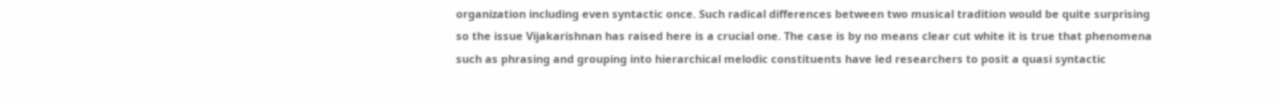organization including even syntactic once. Such radical differences between two musical tradition would be quite surprising so the issue Vijakarishnan has raised here is a crucial one. The case is by no means clear cut white it is true that phenomena such as phrasing and grouping into hierarchical melodic constituents have led researchers to posit a quasi syntactic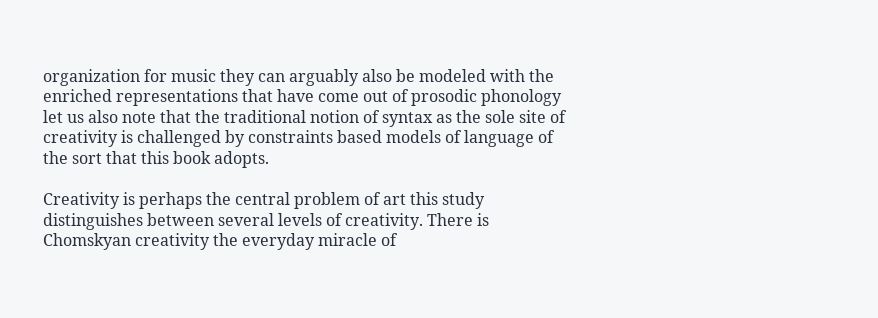organization for music they can arguably also be modeled with the enriched representations that have come out of prosodic phonology let us also note that the traditional notion of syntax as the sole site of creativity is challenged by constraints based models of language of the sort that this book adopts.

Creativity is perhaps the central problem of art this study distinguishes between several levels of creativity. There is Chomskyan creativity the everyday miracle of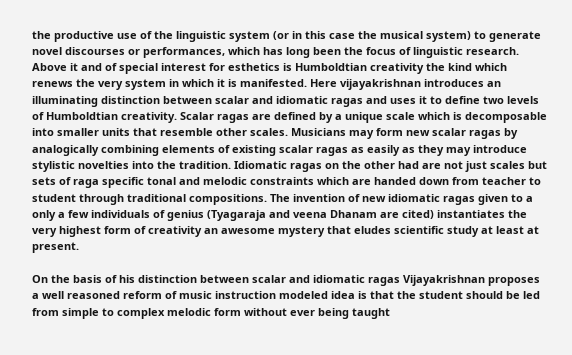the productive use of the linguistic system (or in this case the musical system) to generate novel discourses or performances, which has long been the focus of linguistic research. Above it and of special interest for esthetics is Humboldtian creativity the kind which renews the very system in which it is manifested. Here vijayakrishnan introduces an illuminating distinction between scalar and idiomatic ragas and uses it to define two levels of Humboldtian creativity. Scalar ragas are defined by a unique scale which is decomposable into smaller units that resemble other scales. Musicians may form new scalar ragas by analogically combining elements of existing scalar ragas as easily as they may introduce stylistic novelties into the tradition. Idiomatic ragas on the other had are not just scales but sets of raga specific tonal and melodic constraints which are handed down from teacher to student through traditional compositions. The invention of new idiomatic ragas given to a only a few individuals of genius (Tyagaraja and veena Dhanam are cited) instantiates the very highest form of creativity an awesome mystery that eludes scientific study at least at present.

On the basis of his distinction between scalar and idiomatic ragas Vijayakrishnan proposes a well reasoned reform of music instruction modeled idea is that the student should be led from simple to complex melodic form without ever being taught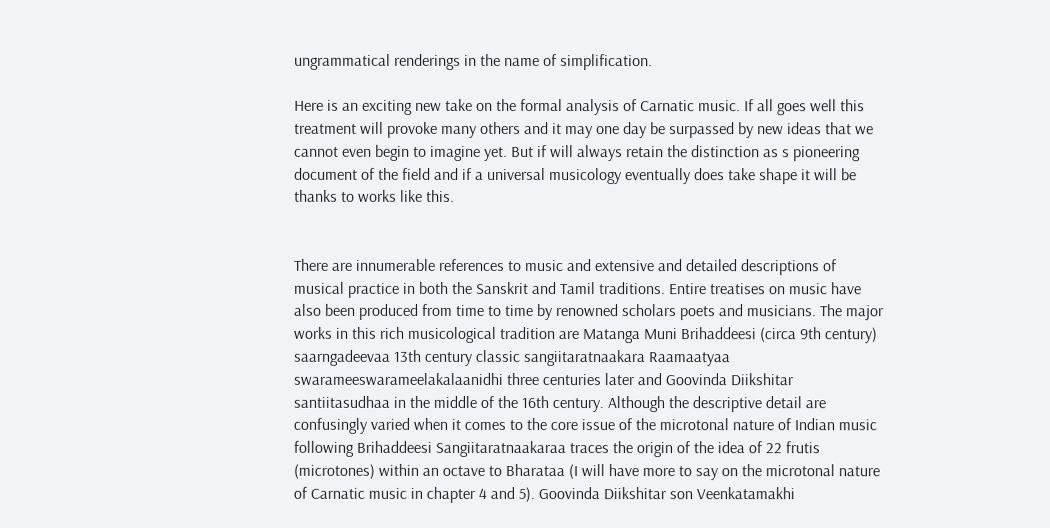ungrammatical renderings in the name of simplification.

Here is an exciting new take on the formal analysis of Carnatic music. If all goes well this treatment will provoke many others and it may one day be surpassed by new ideas that we cannot even begin to imagine yet. But if will always retain the distinction as s pioneering document of the field and if a universal musicology eventually does take shape it will be thanks to works like this.


There are innumerable references to music and extensive and detailed descriptions of musical practice in both the Sanskrit and Tamil traditions. Entire treatises on music have also been produced from time to time by renowned scholars poets and musicians. The major works in this rich musicological tradition are Matanga Muni Brihaddeesi (circa 9th century) saarngadeevaa 13th century classic sangiitaratnaakara Raamaatyaa swarameeswarameelakalaanidhi three centuries later and Goovinda Diikshitar santiitasudhaa in the middle of the 16th century. Although the descriptive detail are confusingly varied when it comes to the core issue of the microtonal nature of Indian music following Brihaddeesi Sangiitaratnaakaraa traces the origin of the idea of 22 frutis (microtones) within an octave to Bharataa (I will have more to say on the microtonal nature of Carnatic music in chapter 4 and 5). Goovinda Diikshitar son Veenkatamakhi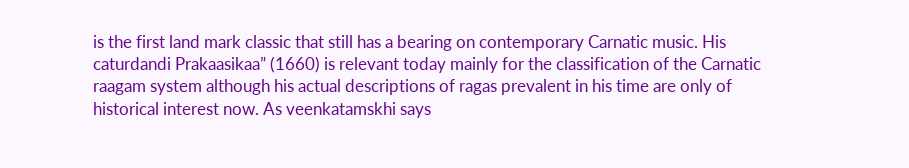is the first land mark classic that still has a bearing on contemporary Carnatic music. His caturdandi Prakaasikaa” (1660) is relevant today mainly for the classification of the Carnatic raagam system although his actual descriptions of ragas prevalent in his time are only of historical interest now. As veenkatamskhi says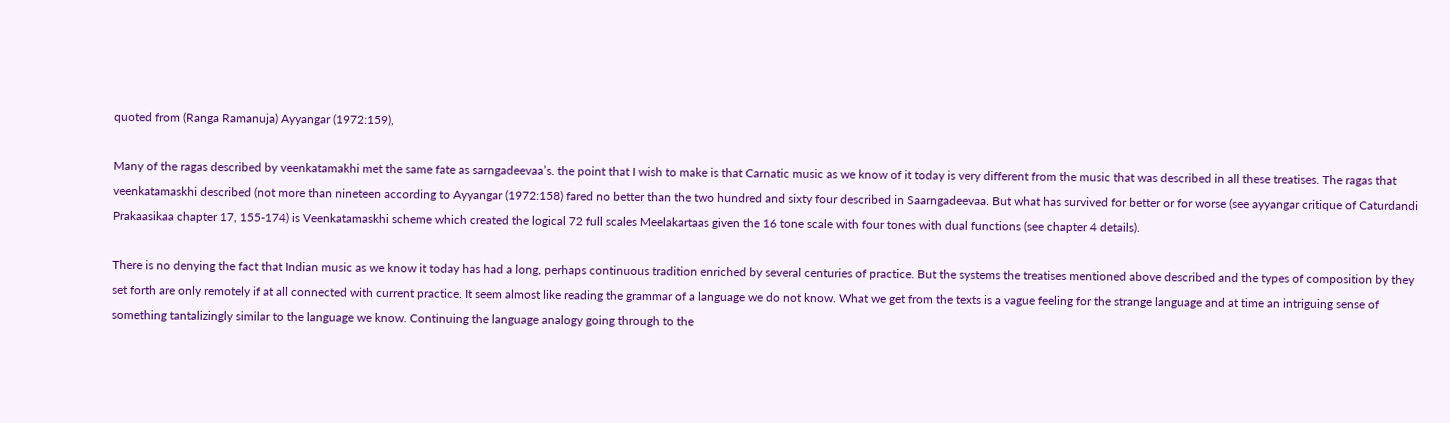quoted from (Ranga Ramanuja) Ayyangar (1972:159),

Many of the ragas described by veenkatamakhi met the same fate as sarngadeevaa’s. the point that I wish to make is that Carnatic music as we know of it today is very different from the music that was described in all these treatises. The ragas that veenkatamaskhi described (not more than nineteen according to Ayyangar (1972:158) fared no better than the two hundred and sixty four described in Saarngadeevaa. But what has survived for better or for worse (see ayyangar critique of Caturdandi Prakaasikaa chapter 17, 155-174) is Veenkatamaskhi scheme which created the logical 72 full scales Meelakartaas given the 16 tone scale with four tones with dual functions (see chapter 4 details).

There is no denying the fact that Indian music as we know it today has had a long, perhaps continuous tradition enriched by several centuries of practice. But the systems the treatises mentioned above described and the types of composition by they set forth are only remotely if at all connected with current practice. It seem almost like reading the grammar of a language we do not know. What we get from the texts is a vague feeling for the strange language and at time an intriguing sense of something tantalizingly similar to the language we know. Continuing the language analogy going through to the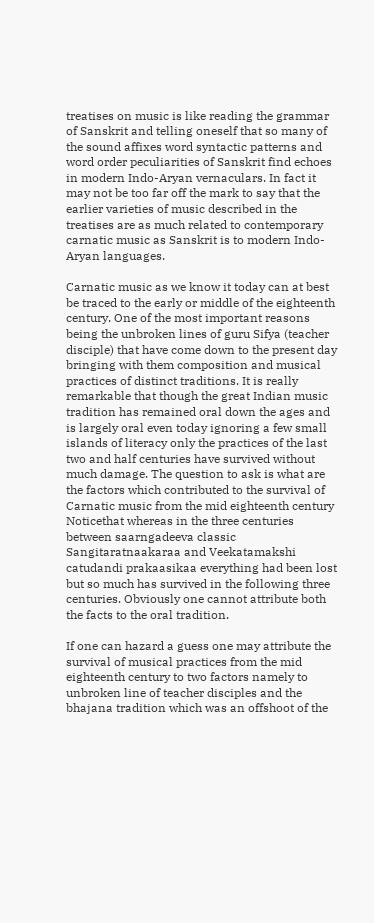treatises on music is like reading the grammar of Sanskrit and telling oneself that so many of the sound affixes word syntactic patterns and word order peculiarities of Sanskrit find echoes in modern Indo-Aryan vernaculars. In fact it may not be too far off the mark to say that the earlier varieties of music described in the treatises are as much related to contemporary carnatic music as Sanskrit is to modern Indo-Aryan languages.

Carnatic music as we know it today can at best be traced to the early or middle of the eighteenth century. One of the most important reasons being the unbroken lines of guru Sifya (teacher disciple) that have come down to the present day bringing with them composition and musical practices of distinct traditions. It is really remarkable that though the great Indian music tradition has remained oral down the ages and is largely oral even today ignoring a few small islands of literacy only the practices of the last two and half centuries have survived without much damage. The question to ask is what are the factors which contributed to the survival of Carnatic music from the mid eighteenth century Noticethat whereas in the three centuries between saarngadeeva classic Sangitaratnaakaraa and Veekatamakshi catudandi prakaasikaa everything had been lost but so much has survived in the following three centuries. Obviously one cannot attribute both the facts to the oral tradition.

If one can hazard a guess one may attribute the survival of musical practices from the mid eighteenth century to two factors namely to unbroken line of teacher disciples and the bhajana tradition which was an offshoot of the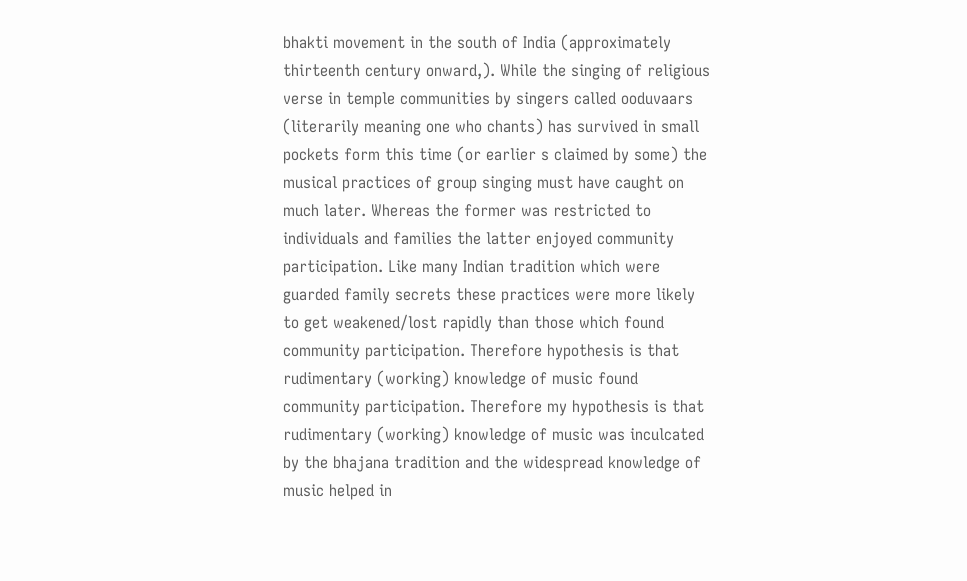bhakti movement in the south of India (approximately thirteenth century onward,). While the singing of religious verse in temple communities by singers called ooduvaars (literarily meaning one who chants) has survived in small pockets form this time (or earlier s claimed by some) the musical practices of group singing must have caught on much later. Whereas the former was restricted to individuals and families the latter enjoyed community participation. Like many Indian tradition which were guarded family secrets these practices were more likely to get weakened/lost rapidly than those which found community participation. Therefore hypothesis is that rudimentary (working) knowledge of music found community participation. Therefore my hypothesis is that rudimentary (working) knowledge of music was inculcated by the bhajana tradition and the widespread knowledge of music helped in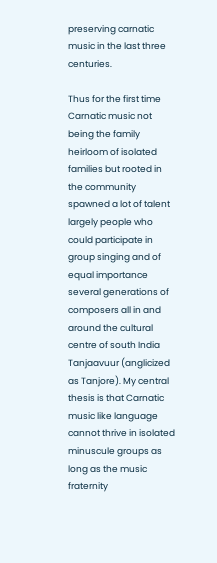preserving carnatic music in the last three centuries.

Thus for the first time Carnatic music not being the family heirloom of isolated families but rooted in the community spawned a lot of talent largely people who could participate in group singing and of equal importance several generations of composers all in and around the cultural centre of south India Tanjaavuur (anglicized as Tanjore). My central thesis is that Carnatic music like language cannot thrive in isolated minuscule groups as long as the music fraternity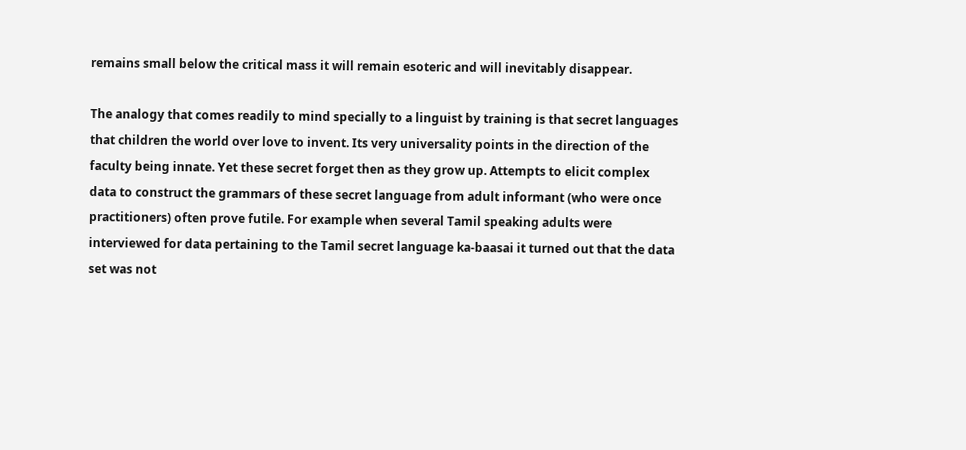remains small below the critical mass it will remain esoteric and will inevitably disappear.

The analogy that comes readily to mind specially to a linguist by training is that secret languages that children the world over love to invent. Its very universality points in the direction of the faculty being innate. Yet these secret forget then as they grow up. Attempts to elicit complex data to construct the grammars of these secret language from adult informant (who were once practitioners) often prove futile. For example when several Tamil speaking adults were interviewed for data pertaining to the Tamil secret language ka-baasai it turned out that the data set was not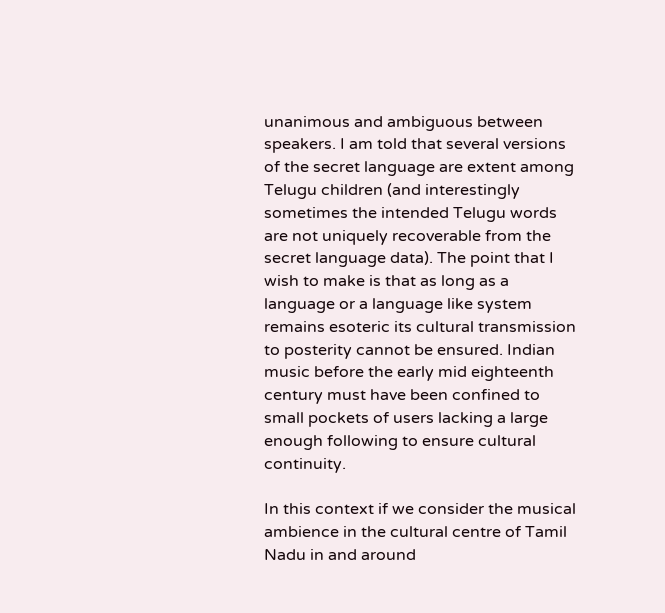unanimous and ambiguous between speakers. I am told that several versions of the secret language are extent among Telugu children (and interestingly sometimes the intended Telugu words are not uniquely recoverable from the secret language data). The point that I wish to make is that as long as a language or a language like system remains esoteric its cultural transmission to posterity cannot be ensured. Indian music before the early mid eighteenth century must have been confined to small pockets of users lacking a large enough following to ensure cultural continuity.

In this context if we consider the musical ambience in the cultural centre of Tamil Nadu in and around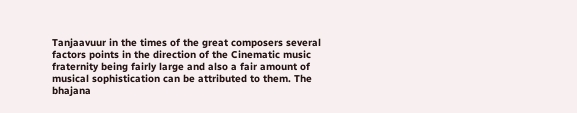Tanjaavuur in the times of the great composers several factors points in the direction of the Cinematic music fraternity being fairly large and also a fair amount of musical sophistication can be attributed to them. The bhajana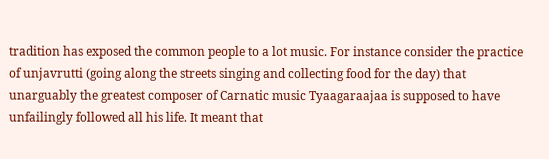tradition has exposed the common people to a lot music. For instance consider the practice of unjavrutti (going along the streets singing and collecting food for the day) that unarguably the greatest composer of Carnatic music Tyaagaraajaa is supposed to have unfailingly followed all his life. It meant that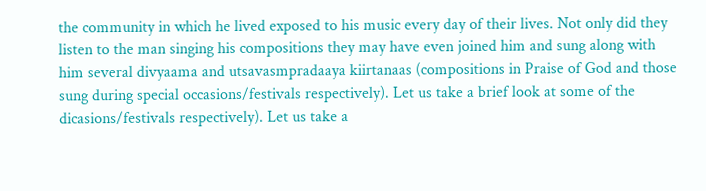the community in which he lived exposed to his music every day of their lives. Not only did they listen to the man singing his compositions they may have even joined him and sung along with him several divyaama and utsavasmpradaaya kiirtanaas (compositions in Praise of God and those sung during special occasions/festivals respectively). Let us take a brief look at some of the dicasions/festivals respectively). Let us take a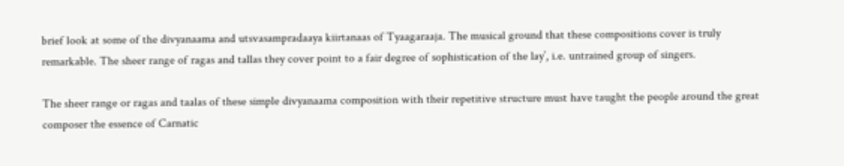brief look at some of the divyanaama and utsvasampradaaya kiirtanaas of Tyaagaraaja. The musical ground that these compositions cover is truly remarkable. The sheer range of ragas and tallas they cover point to a fair degree of sophistication of the lay’, i.e. untrained group of singers.

The sheer range or ragas and taalas of these simple divyanaama composition with their repetitive structure must have taught the people around the great composer the essence of Carnatic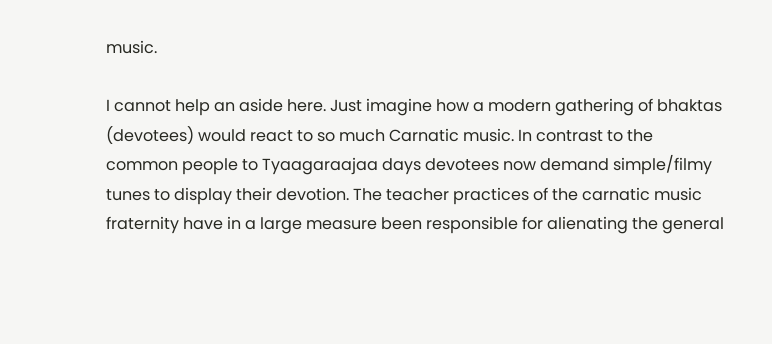music.

I cannot help an aside here. Just imagine how a modern gathering of bhaktas (devotees) would react to so much Carnatic music. In contrast to the common people to Tyaagaraajaa days devotees now demand simple/filmy tunes to display their devotion. The teacher practices of the carnatic music fraternity have in a large measure been responsible for alienating the general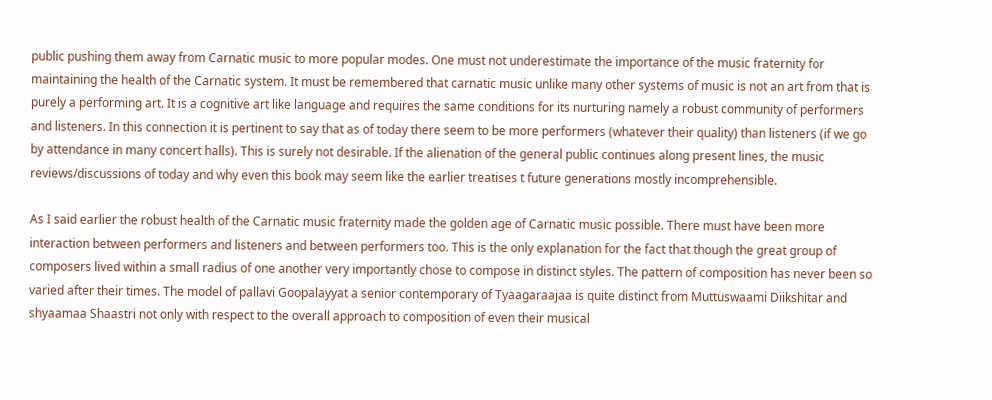public pushing them away from Carnatic music to more popular modes. One must not underestimate the importance of the music fraternity for maintaining the health of the Carnatic system. It must be remembered that carnatic music unlike many other systems of music is not an art from that is purely a performing art. It is a cognitive art like language and requires the same conditions for its nurturing namely a robust community of performers and listeners. In this connection it is pertinent to say that as of today there seem to be more performers (whatever their quality) than listeners (if we go by attendance in many concert halls). This is surely not desirable. If the alienation of the general public continues along present lines, the music reviews/discussions of today and why even this book may seem like the earlier treatises t future generations mostly incomprehensible.

As I said earlier the robust health of the Carnatic music fraternity made the golden age of Carnatic music possible. There must have been more interaction between performers and listeners and between performers too. This is the only explanation for the fact that though the great group of composers lived within a small radius of one another very importantly chose to compose in distinct styles. The pattern of composition has never been so varied after their times. The model of pallavi Goopalayyat a senior contemporary of Tyaagaraajaa is quite distinct from Muttuswaami Diikshitar and shyaamaa Shaastri not only with respect to the overall approach to composition of even their musical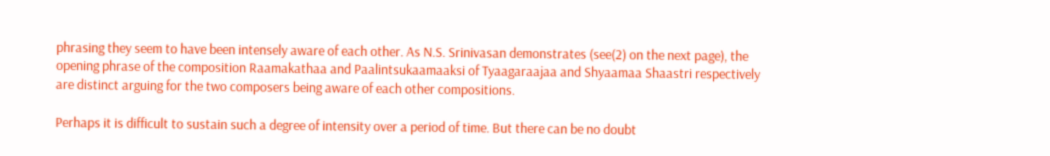phrasing they seem to have been intensely aware of each other. As N.S. Srinivasan demonstrates (see(2) on the next page), the opening phrase of the composition Raamakathaa and Paalintsukaamaaksi of Tyaagaraajaa and Shyaamaa Shaastri respectively are distinct arguing for the two composers being aware of each other compositions.

Perhaps it is difficult to sustain such a degree of intensity over a period of time. But there can be no doubt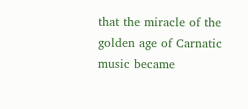that the miracle of the golden age of Carnatic music became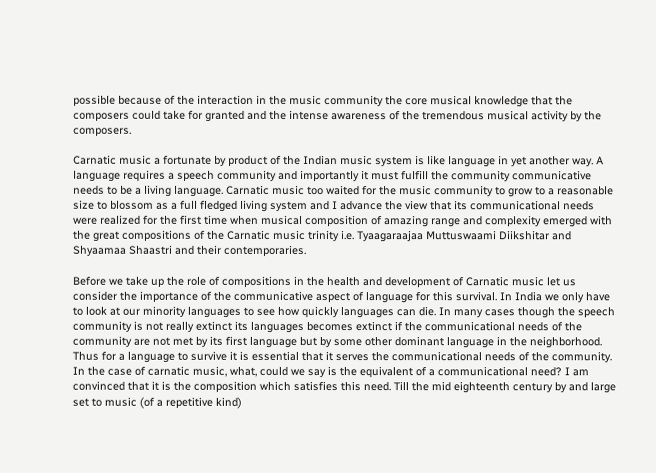possible because of the interaction in the music community the core musical knowledge that the composers could take for granted and the intense awareness of the tremendous musical activity by the composers.

Carnatic music a fortunate by product of the Indian music system is like language in yet another way. A language requires a speech community and importantly it must fulfill the community communicative needs to be a living language. Carnatic music too waited for the music community to grow to a reasonable size to blossom as a full fledged living system and I advance the view that its communicational needs were realized for the first time when musical composition of amazing range and complexity emerged with the great compositions of the Carnatic music trinity i.e. Tyaagaraajaa Muttuswaami Diikshitar and Shyaamaa Shaastri and their contemporaries.

Before we take up the role of compositions in the health and development of Carnatic music let us consider the importance of the communicative aspect of language for this survival. In India we only have to look at our minority languages to see how quickly languages can die. In many cases though the speech community is not really extinct its languages becomes extinct if the communicational needs of the community are not met by its first language but by some other dominant language in the neighborhood. Thus for a language to survive it is essential that it serves the communicational needs of the community. In the case of carnatic music, what, could we say is the equivalent of a communicational need? I am convinced that it is the composition which satisfies this need. Till the mid eighteenth century by and large set to music (of a repetitive kind)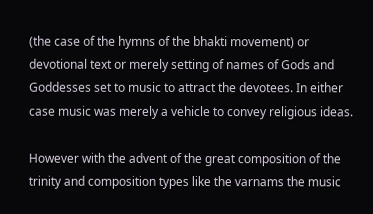(the case of the hymns of the bhakti movement) or devotional text or merely setting of names of Gods and Goddesses set to music to attract the devotees. In either case music was merely a vehicle to convey religious ideas.

However with the advent of the great composition of the trinity and composition types like the varnams the music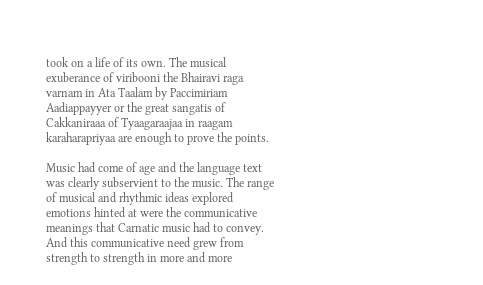took on a life of its own. The musical exuberance of viribooni the Bhairavi raga varnam in Ata Taalam by Paccimiriam Aadiappayyer or the great sangatis of Cakkaniraaa of Tyaagaraajaa in raagam karaharapriyaa are enough to prove the points.

Music had come of age and the language text was clearly subservient to the music. The range of musical and rhythmic ideas explored emotions hinted at were the communicative meanings that Carnatic music had to convey. And this communicative need grew from strength to strength in more and more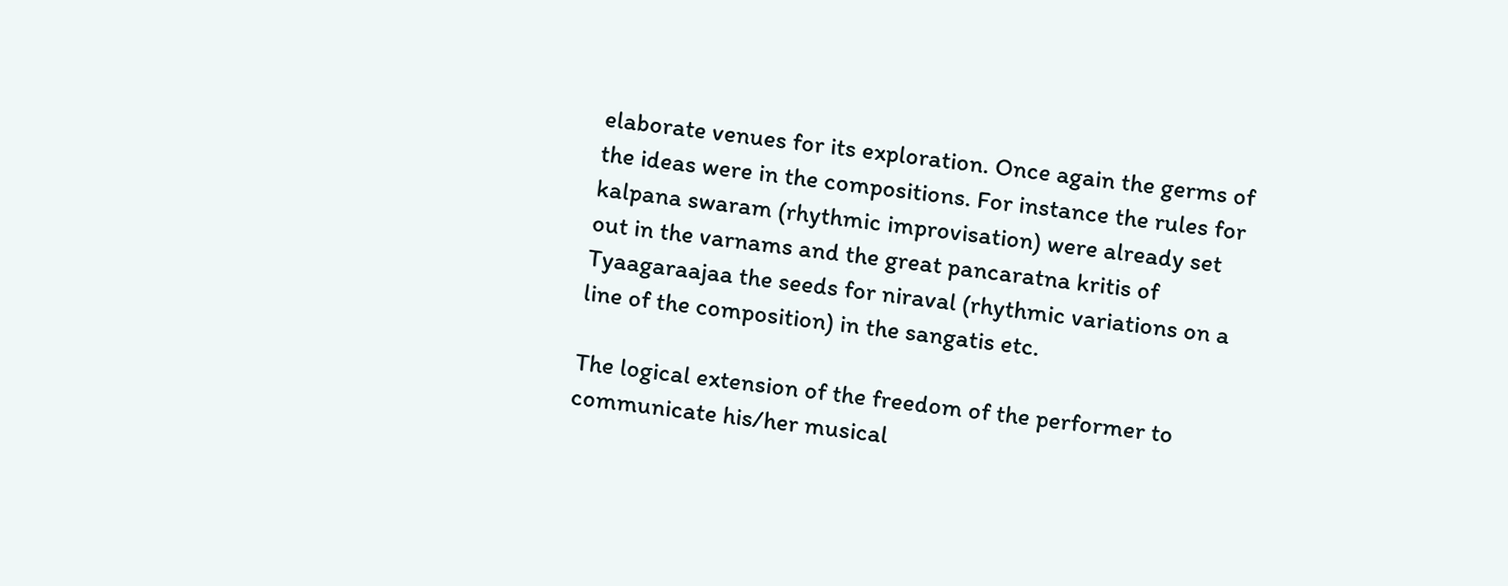elaborate venues for its exploration. Once again the germs of the ideas were in the compositions. For instance the rules for kalpana swaram (rhythmic improvisation) were already set out in the varnams and the great pancaratna kritis of Tyaagaraajaa the seeds for niraval (rhythmic variations on a line of the composition) in the sangatis etc.

The logical extension of the freedom of the performer to communicate his/her musical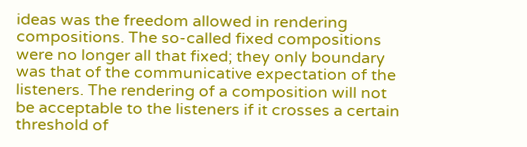ideas was the freedom allowed in rendering compositions. The so-called fixed compositions were no longer all that fixed; they only boundary was that of the communicative expectation of the listeners. The rendering of a composition will not be acceptable to the listeners if it crosses a certain threshold of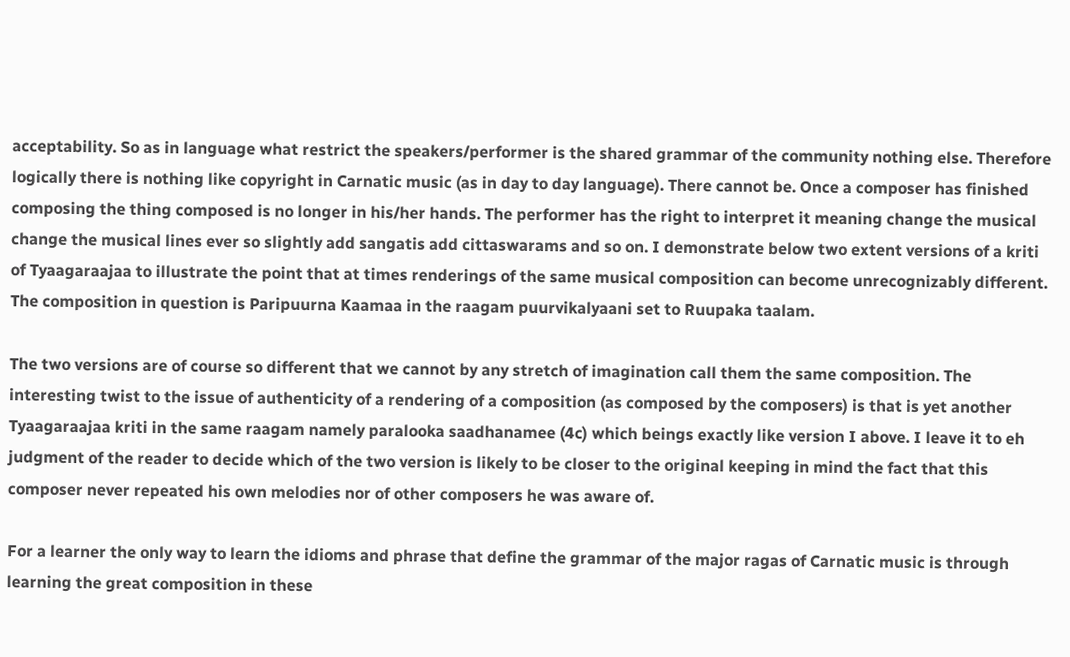acceptability. So as in language what restrict the speakers/performer is the shared grammar of the community nothing else. Therefore logically there is nothing like copyright in Carnatic music (as in day to day language). There cannot be. Once a composer has finished composing the thing composed is no longer in his/her hands. The performer has the right to interpret it meaning change the musical change the musical lines ever so slightly add sangatis add cittaswarams and so on. I demonstrate below two extent versions of a kriti of Tyaagaraajaa to illustrate the point that at times renderings of the same musical composition can become unrecognizably different. The composition in question is Paripuurna Kaamaa in the raagam puurvikalyaani set to Ruupaka taalam.

The two versions are of course so different that we cannot by any stretch of imagination call them the same composition. The interesting twist to the issue of authenticity of a rendering of a composition (as composed by the composers) is that is yet another Tyaagaraajaa kriti in the same raagam namely paralooka saadhanamee (4c) which beings exactly like version I above. I leave it to eh judgment of the reader to decide which of the two version is likely to be closer to the original keeping in mind the fact that this composer never repeated his own melodies nor of other composers he was aware of.

For a learner the only way to learn the idioms and phrase that define the grammar of the major ragas of Carnatic music is through learning the great composition in these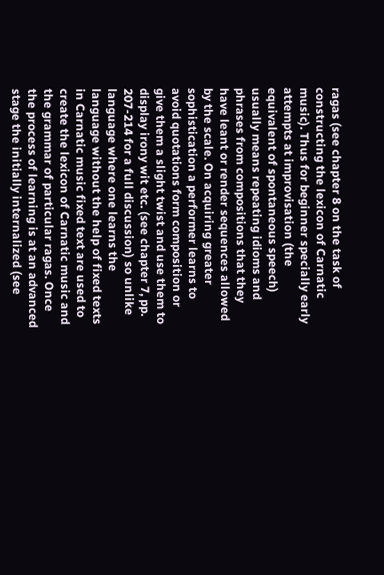ragas (see chapter 8 on the task of constructing the lexicon of Carnatic music). Thus for beginner specially early attempts at improvisation (the equivalent of spontaneous speech) usually means repeating idioms and phrases from compositions that they have leant or render sequences allowed by the scale. On acquiring greater sophistication a performer learns to avoid quotations form composition or give them a slight twist and use them to display irony wit etc. (see chapter 7, pp. 207-214 for a full discussion) so unlike language where one learns the language without the help of fixed texts in Carnatic music fixed text are used to create the lexicon of Carnatic music and the grammar of particular ragas. Once the process of learning is at an advanced stage the initially internalized (see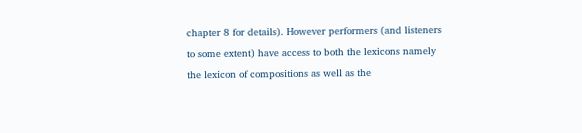chapter 8 for details). However performers (and listeners to some extent) have access to both the lexicons namely the lexicon of compositions as well as the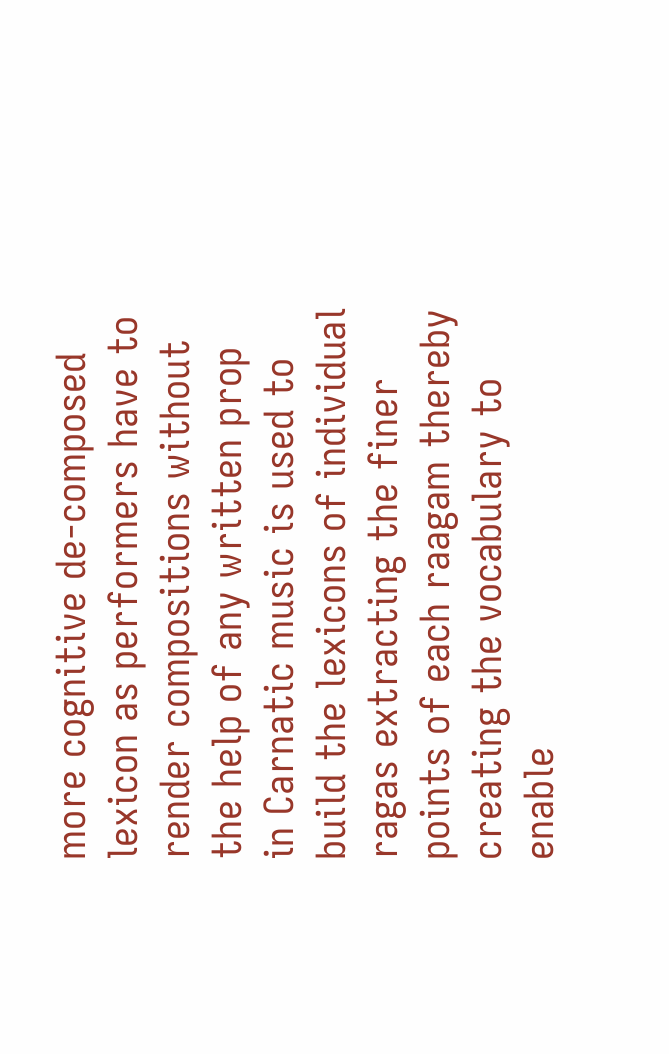more cognitive de-composed lexicon as performers have to render compositions without the help of any written prop in Carnatic music is used to build the lexicons of individual ragas extracting the finer points of each raagam thereby creating the vocabulary to enable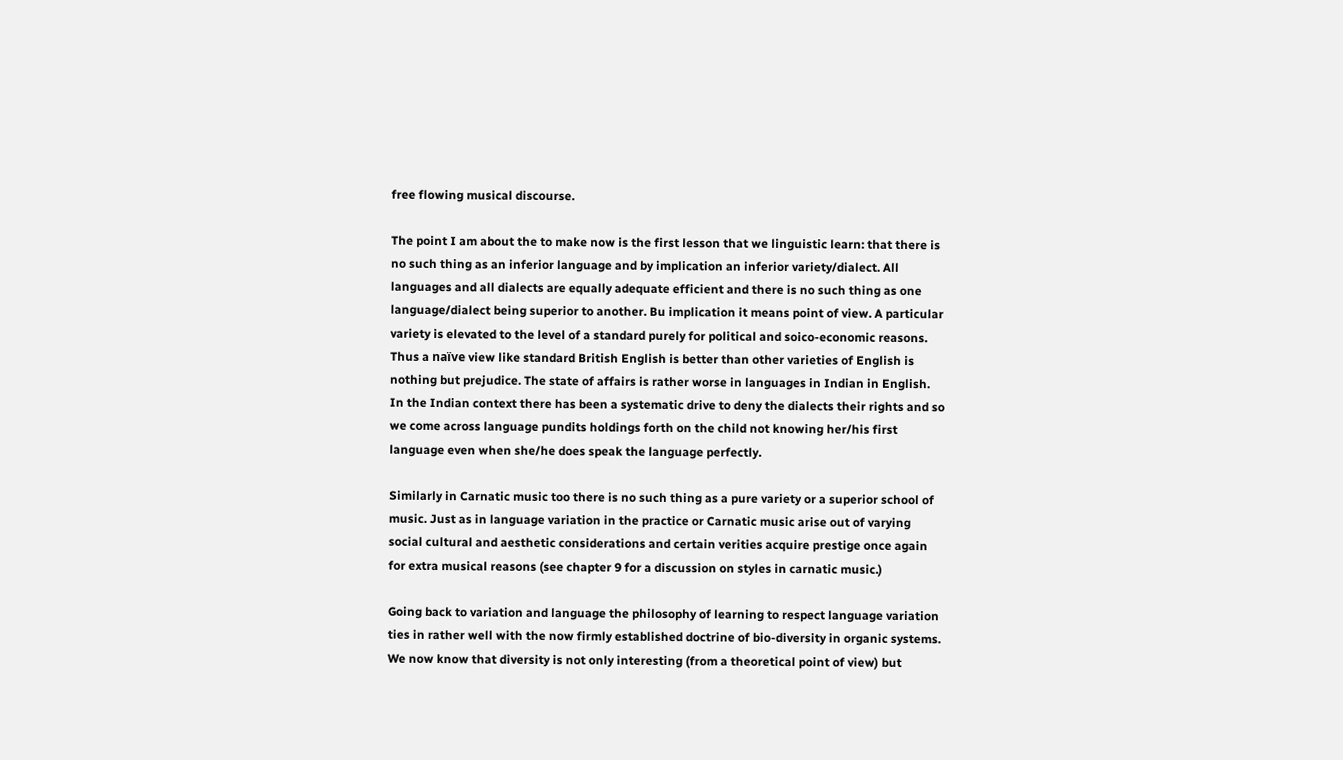free flowing musical discourse.

The point I am about the to make now is the first lesson that we linguistic learn: that there is no such thing as an inferior language and by implication an inferior variety/dialect. All languages and all dialects are equally adequate efficient and there is no such thing as one language/dialect being superior to another. Bu implication it means point of view. A particular variety is elevated to the level of a standard purely for political and soico-economic reasons. Thus a naïve view like standard British English is better than other varieties of English is nothing but prejudice. The state of affairs is rather worse in languages in Indian in English. In the Indian context there has been a systematic drive to deny the dialects their rights and so we come across language pundits holdings forth on the child not knowing her/his first language even when she/he does speak the language perfectly.

Similarly in Carnatic music too there is no such thing as a pure variety or a superior school of music. Just as in language variation in the practice or Carnatic music arise out of varying social cultural and aesthetic considerations and certain verities acquire prestige once again for extra musical reasons (see chapter 9 for a discussion on styles in carnatic music.)

Going back to variation and language the philosophy of learning to respect language variation ties in rather well with the now firmly established doctrine of bio-diversity in organic systems. We now know that diversity is not only interesting (from a theoretical point of view) but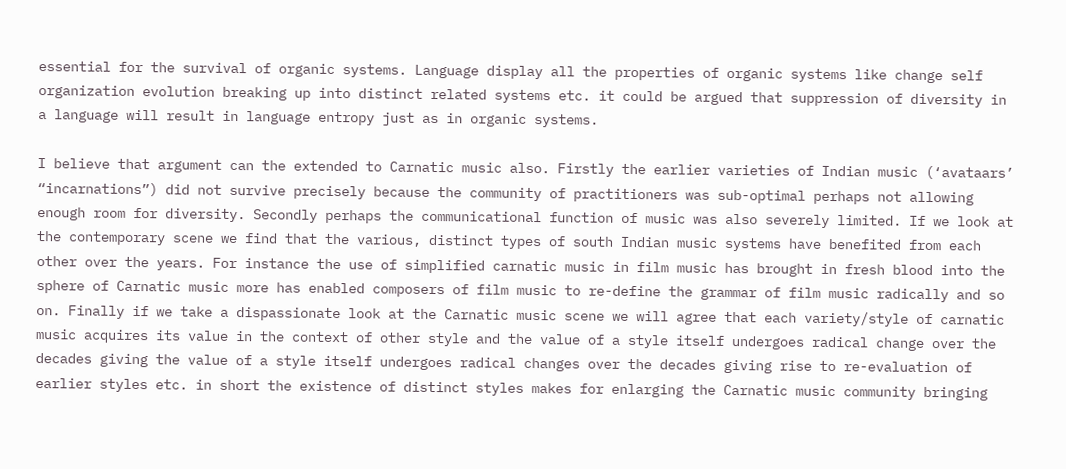essential for the survival of organic systems. Language display all the properties of organic systems like change self organization evolution breaking up into distinct related systems etc. it could be argued that suppression of diversity in a language will result in language entropy just as in organic systems.

I believe that argument can the extended to Carnatic music also. Firstly the earlier varieties of Indian music (‘avataars’ “incarnations”) did not survive precisely because the community of practitioners was sub-optimal perhaps not allowing enough room for diversity. Secondly perhaps the communicational function of music was also severely limited. If we look at the contemporary scene we find that the various, distinct types of south Indian music systems have benefited from each other over the years. For instance the use of simplified carnatic music in film music has brought in fresh blood into the sphere of Carnatic music more has enabled composers of film music to re-define the grammar of film music radically and so on. Finally if we take a dispassionate look at the Carnatic music scene we will agree that each variety/style of carnatic music acquires its value in the context of other style and the value of a style itself undergoes radical change over the decades giving the value of a style itself undergoes radical changes over the decades giving rise to re-evaluation of earlier styles etc. in short the existence of distinct styles makes for enlarging the Carnatic music community bringing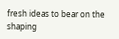fresh ideas to bear on the shaping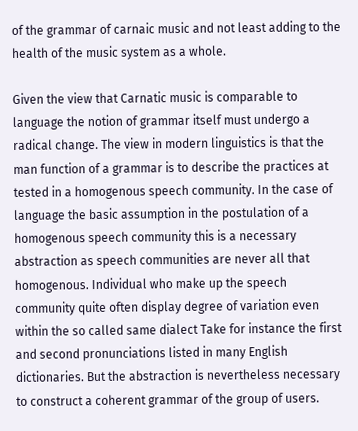of the grammar of carnaic music and not least adding to the health of the music system as a whole.

Given the view that Carnatic music is comparable to language the notion of grammar itself must undergo a radical change. The view in modern linguistics is that the man function of a grammar is to describe the practices at tested in a homogenous speech community. In the case of language the basic assumption in the postulation of a homogenous speech community this is a necessary abstraction as speech communities are never all that homogenous. Individual who make up the speech community quite often display degree of variation even within the so called same dialect Take for instance the first and second pronunciations listed in many English dictionaries. But the abstraction is nevertheless necessary to construct a coherent grammar of the group of users.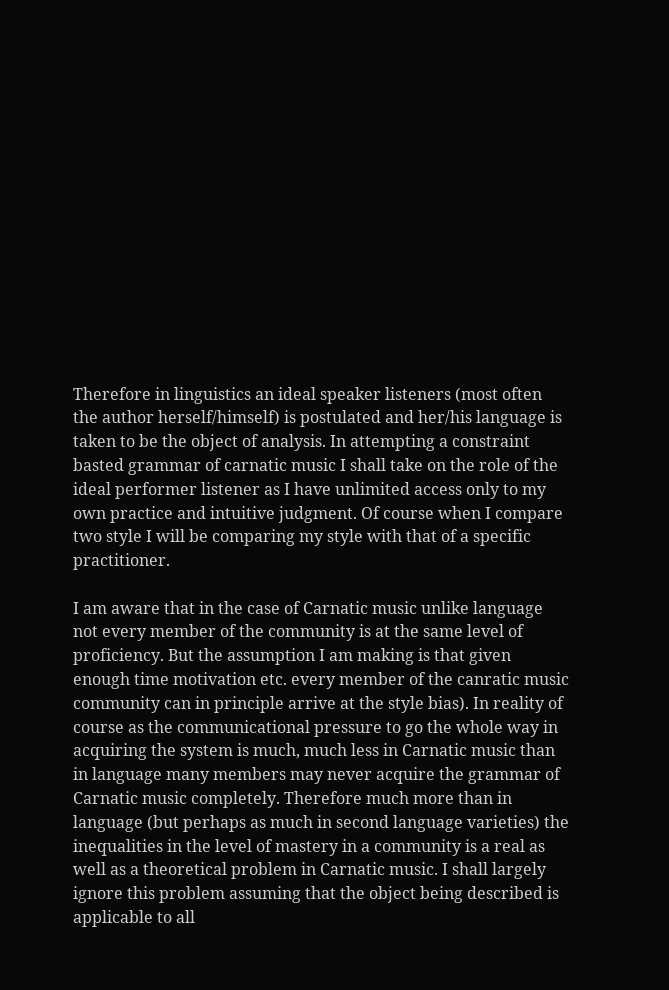Therefore in linguistics an ideal speaker listeners (most often the author herself/himself) is postulated and her/his language is taken to be the object of analysis. In attempting a constraint basted grammar of carnatic music I shall take on the role of the ideal performer listener as I have unlimited access only to my own practice and intuitive judgment. Of course when I compare two style I will be comparing my style with that of a specific practitioner.

I am aware that in the case of Carnatic music unlike language not every member of the community is at the same level of proficiency. But the assumption I am making is that given enough time motivation etc. every member of the canratic music community can in principle arrive at the style bias). In reality of course as the communicational pressure to go the whole way in acquiring the system is much, much less in Carnatic music than in language many members may never acquire the grammar of Carnatic music completely. Therefore much more than in language (but perhaps as much in second language varieties) the inequalities in the level of mastery in a community is a real as well as a theoretical problem in Carnatic music. I shall largely ignore this problem assuming that the object being described is applicable to all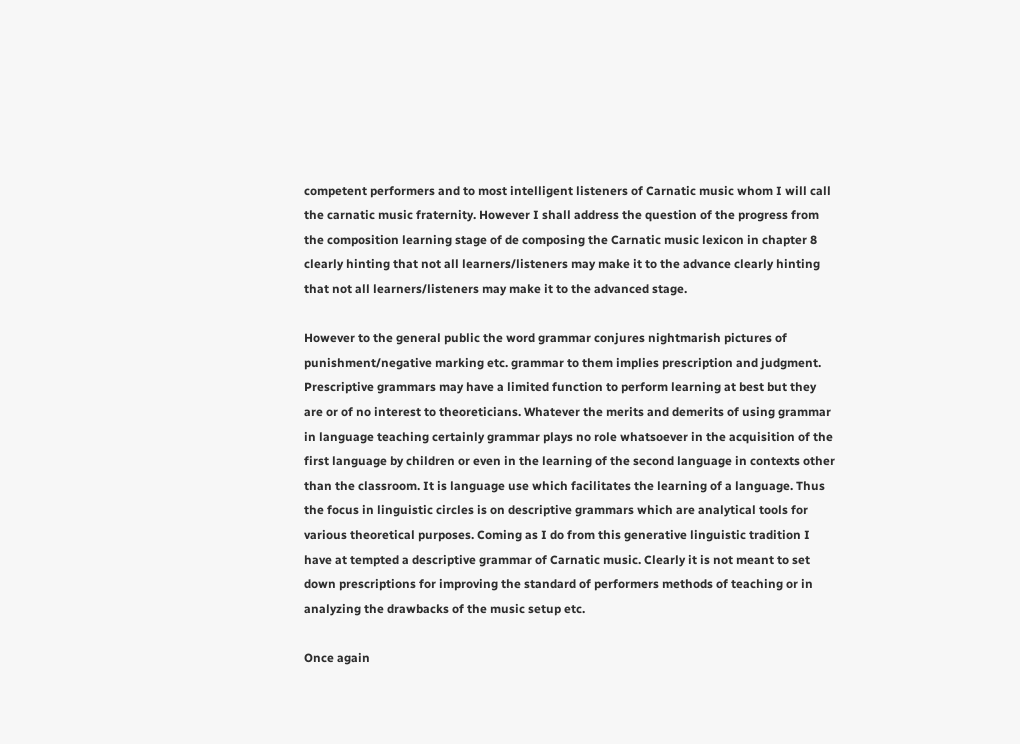competent performers and to most intelligent listeners of Carnatic music whom I will call the carnatic music fraternity. However I shall address the question of the progress from the composition learning stage of de composing the Carnatic music lexicon in chapter 8 clearly hinting that not all learners/listeners may make it to the advance clearly hinting that not all learners/listeners may make it to the advanced stage.

However to the general public the word grammar conjures nightmarish pictures of punishment/negative marking etc. grammar to them implies prescription and judgment. Prescriptive grammars may have a limited function to perform learning at best but they are or of no interest to theoreticians. Whatever the merits and demerits of using grammar in language teaching certainly grammar plays no role whatsoever in the acquisition of the first language by children or even in the learning of the second language in contexts other than the classroom. It is language use which facilitates the learning of a language. Thus the focus in linguistic circles is on descriptive grammars which are analytical tools for various theoretical purposes. Coming as I do from this generative linguistic tradition I have at tempted a descriptive grammar of Carnatic music. Clearly it is not meant to set down prescriptions for improving the standard of performers methods of teaching or in analyzing the drawbacks of the music setup etc.

Once again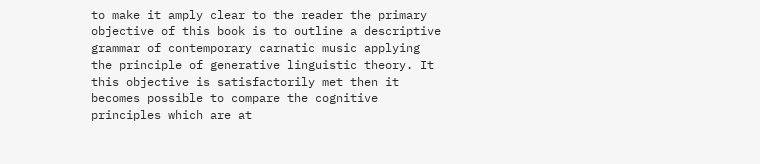to make it amply clear to the reader the primary objective of this book is to outline a descriptive grammar of contemporary carnatic music applying the principle of generative linguistic theory. It this objective is satisfactorily met then it becomes possible to compare the cognitive principles which are at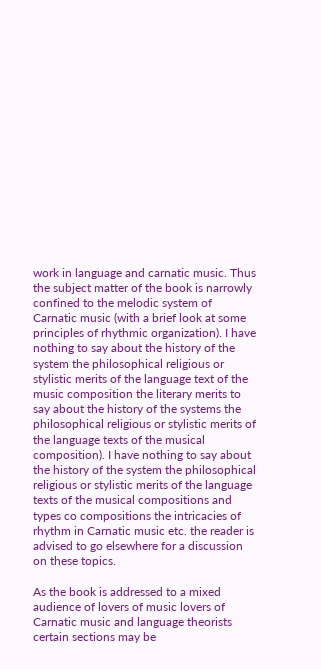work in language and carnatic music. Thus the subject matter of the book is narrowly confined to the melodic system of Carnatic music (with a brief look at some principles of rhythmic organization). I have nothing to say about the history of the system the philosophical religious or stylistic merits of the language text of the music composition the literary merits to say about the history of the systems the philosophical religious or stylistic merits of the language texts of the musical composition). I have nothing to say about the history of the system the philosophical religious or stylistic merits of the language texts of the musical compositions and types co compositions the intricacies of rhythm in Carnatic music etc. the reader is advised to go elsewhere for a discussion on these topics.

As the book is addressed to a mixed audience of lovers of music lovers of Carnatic music and language theorists certain sections may be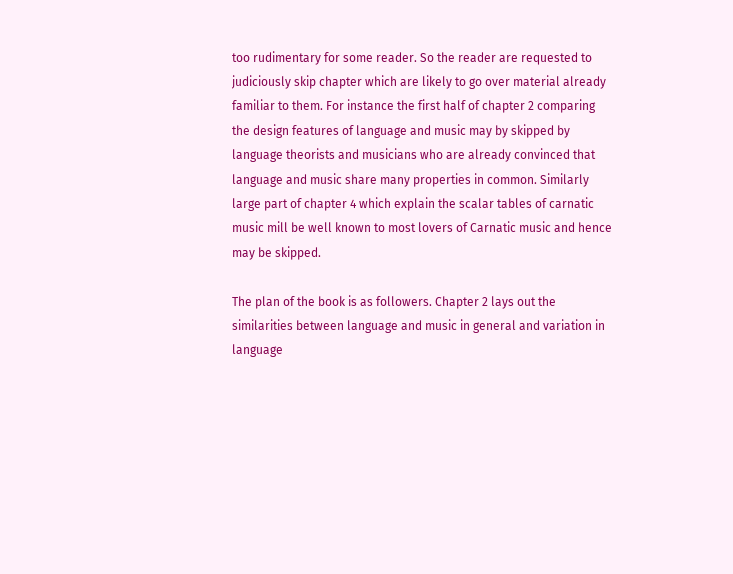too rudimentary for some reader. So the reader are requested to judiciously skip chapter which are likely to go over material already familiar to them. For instance the first half of chapter 2 comparing the design features of language and music may by skipped by language theorists and musicians who are already convinced that language and music share many properties in common. Similarly large part of chapter 4 which explain the scalar tables of carnatic music mill be well known to most lovers of Carnatic music and hence may be skipped.

The plan of the book is as followers. Chapter 2 lays out the similarities between language and music in general and variation in language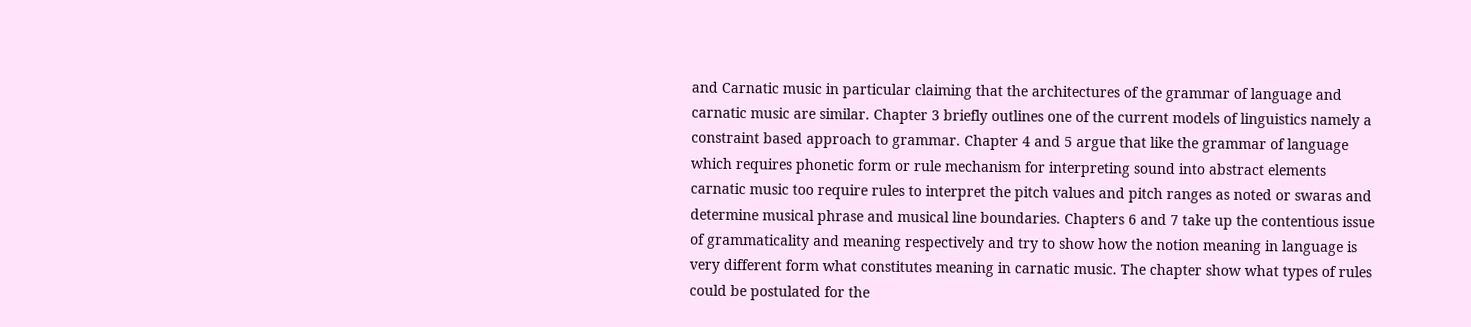and Carnatic music in particular claiming that the architectures of the grammar of language and carnatic music are similar. Chapter 3 briefly outlines one of the current models of linguistics namely a constraint based approach to grammar. Chapter 4 and 5 argue that like the grammar of language which requires phonetic form or rule mechanism for interpreting sound into abstract elements carnatic music too require rules to interpret the pitch values and pitch ranges as noted or swaras and determine musical phrase and musical line boundaries. Chapters 6 and 7 take up the contentious issue of grammaticality and meaning respectively and try to show how the notion meaning in language is very different form what constitutes meaning in carnatic music. The chapter show what types of rules could be postulated for the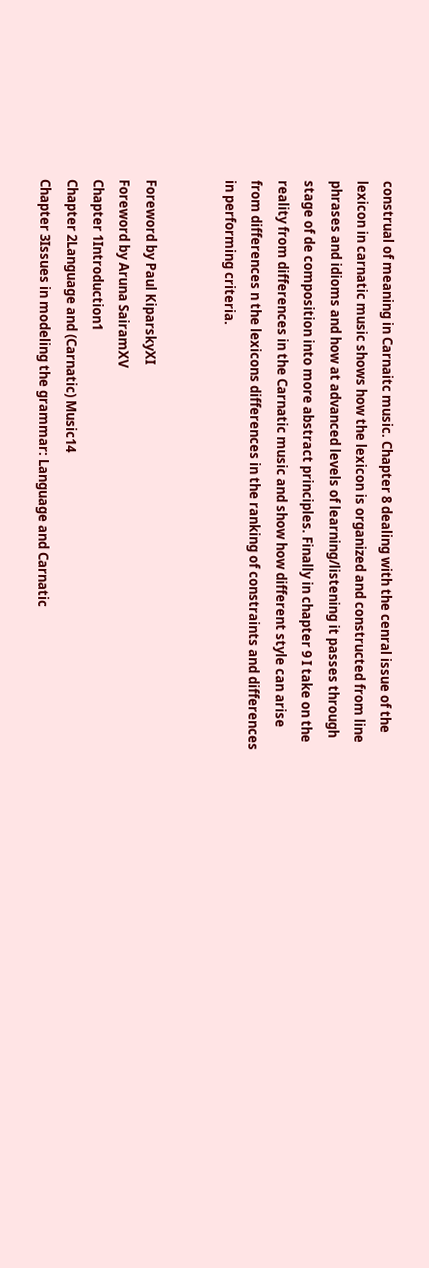construal of meaning in Carnaitc music. Chapter 8 dealing with the cenral issue of the lexicon in carnatic music shows how the lexicon is organized and constructed from line phrases and idioms and how at advanced levels of learning/listening it passes through stage of de composition into more abstract principles. Finally in chapter 9 I take on the reality from differences in the Carnatic music and show how different style can arise from differences n the lexicons differences in the ranking of constraints and differences in performing criteria.


Foreword by Paul KiparskyXI
Foreword by Aruna SairamXV
Chapter 1Introduction1
Chapter 2Language and (Carnatic) Music14
Chapter 3Issues in modeling the grammar: Language and Carnatic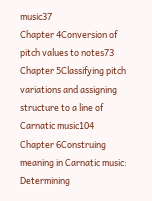music37
Chapter 4Conversion of pitch values to notes73
Chapter 5Classifying pitch variations and assigning structure to a line of Carnatic music104
Chapter 6Construing meaning in Carnatic music: Determining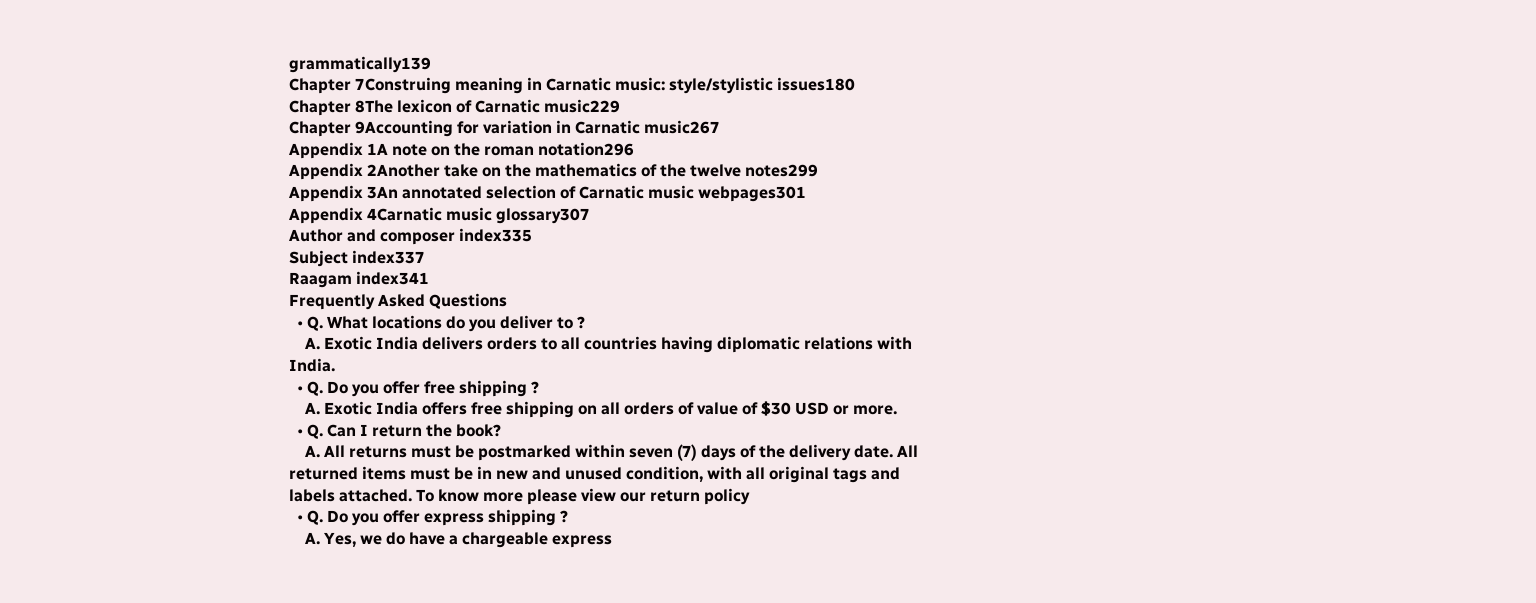grammatically139
Chapter 7Construing meaning in Carnatic music: style/stylistic issues180
Chapter 8The lexicon of Carnatic music229
Chapter 9Accounting for variation in Carnatic music267
Appendix 1A note on the roman notation296
Appendix 2Another take on the mathematics of the twelve notes299
Appendix 3An annotated selection of Carnatic music webpages301
Appendix 4Carnatic music glossary307
Author and composer index335
Subject index337
Raagam index341
Frequently Asked Questions
  • Q. What locations do you deliver to ?
    A. Exotic India delivers orders to all countries having diplomatic relations with India.
  • Q. Do you offer free shipping ?
    A. Exotic India offers free shipping on all orders of value of $30 USD or more.
  • Q. Can I return the book?
    A. All returns must be postmarked within seven (7) days of the delivery date. All returned items must be in new and unused condition, with all original tags and labels attached. To know more please view our return policy
  • Q. Do you offer express shipping ?
    A. Yes, we do have a chargeable express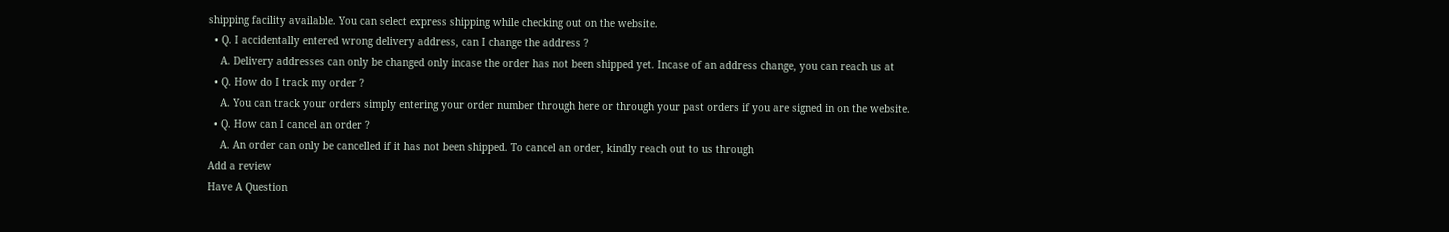shipping facility available. You can select express shipping while checking out on the website.
  • Q. I accidentally entered wrong delivery address, can I change the address ?
    A. Delivery addresses can only be changed only incase the order has not been shipped yet. Incase of an address change, you can reach us at
  • Q. How do I track my order ?
    A. You can track your orders simply entering your order number through here or through your past orders if you are signed in on the website.
  • Q. How can I cancel an order ?
    A. An order can only be cancelled if it has not been shipped. To cancel an order, kindly reach out to us through
Add a review
Have A Question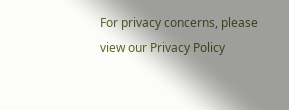For privacy concerns, please view our Privacy Policy